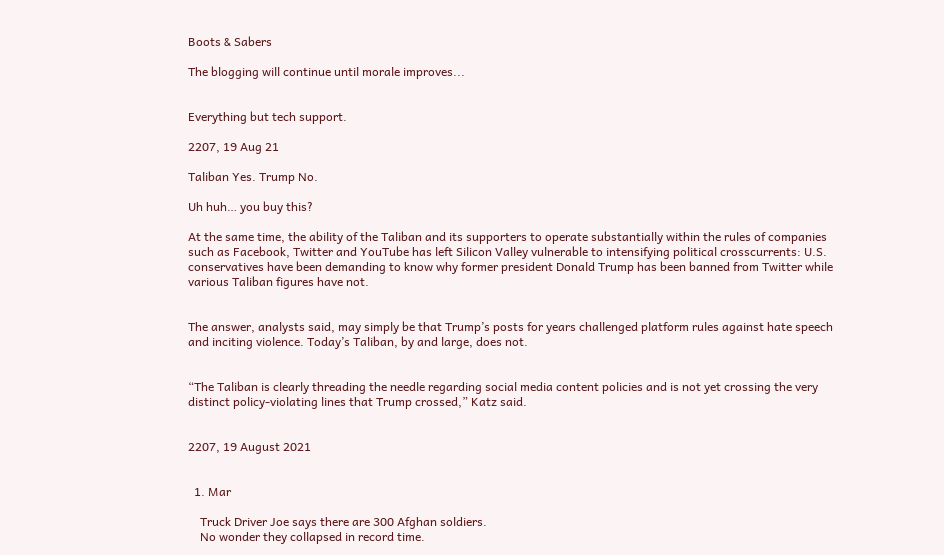Boots & Sabers

The blogging will continue until morale improves...


Everything but tech support.

2207, 19 Aug 21

Taliban Yes. Trump No.

Uh huh… you buy this?

At the same time, the ability of the Taliban and its supporters to operate substantially within the rules of companies such as Facebook, Twitter and YouTube has left Silicon Valley vulnerable to intensifying political crosscurrents: U.S. conservatives have been demanding to know why former president Donald Trump has been banned from Twitter while various Taliban figures have not.


The answer, analysts said, may simply be that Trump’s posts for years challenged platform rules against hate speech and inciting violence. Today’s Taliban, by and large, does not.


“The Taliban is clearly threading the needle regarding social media content policies and is not yet crossing the very distinct policy-violating lines that Trump crossed,” Katz said.


2207, 19 August 2021


  1. Mar

    Truck Driver Joe says there are 300 Afghan soldiers.
    No wonder they collapsed in record time.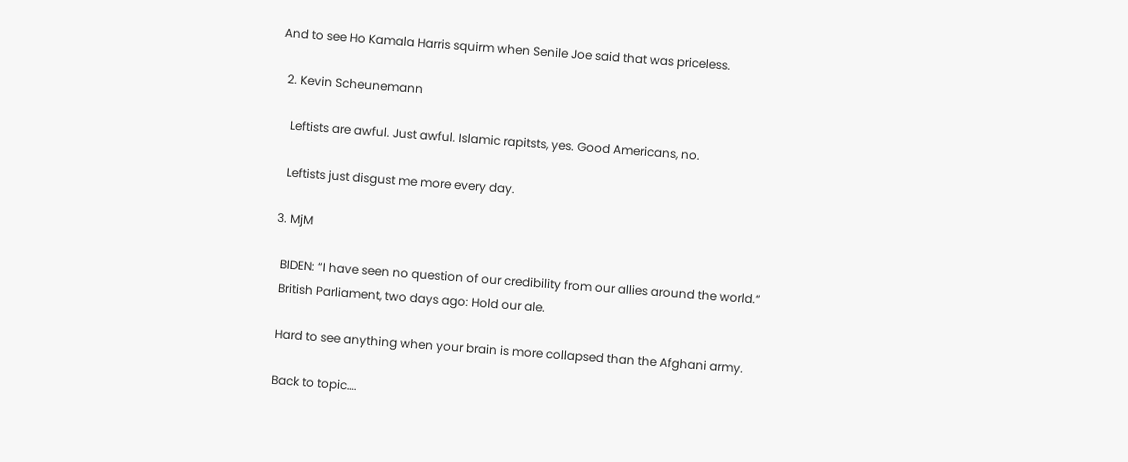And to see Ho Kamala Harris squirm when Senile Joe said that was priceless.

  2. Kevin Scheunemann

    Leftists are awful. Just awful. Islamic rapitsts, yes. Good Americans, no.

    Leftists just disgust me more every day.

  3. MjM

    BIDEN: “I have seen no question of our credibility from our allies around the world.“
    British Parliament, two days ago: Hold our ale.

    Hard to see anything when your brain is more collapsed than the Afghani army.

    Back to topic….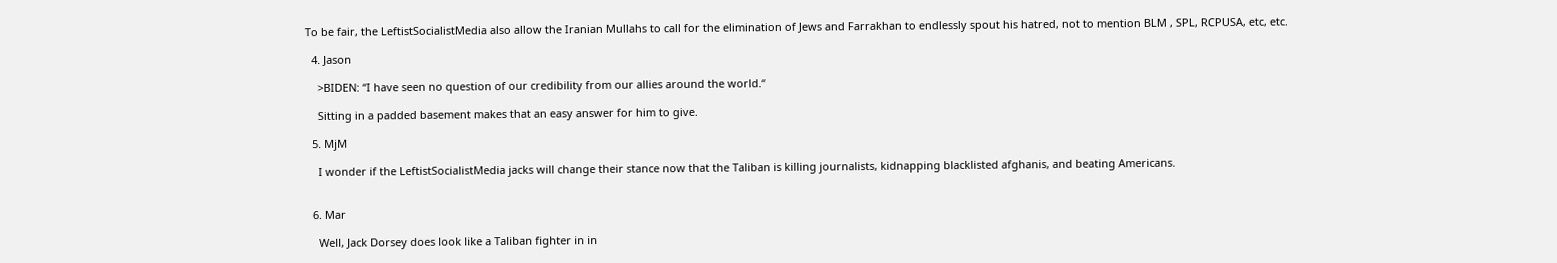To be fair, the LeftistSocialistMedia also allow the Iranian Mullahs to call for the elimination of Jews and Farrakhan to endlessly spout his hatred, not to mention BLM , SPL, RCPUSA, etc, etc.

  4. Jason

    >BIDEN: “I have seen no question of our credibility from our allies around the world.“

    Sitting in a padded basement makes that an easy answer for him to give.

  5. MjM

    I wonder if the LeftistSocialistMedia jacks will change their stance now that the Taliban is killing journalists, kidnapping blacklisted afghanis, and beating Americans.


  6. Mar

    Well, Jack Dorsey does look like a Taliban fighter in in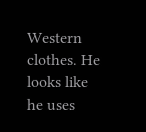Western clothes. He looks like he uses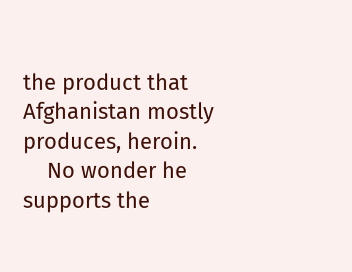the product that Afghanistan mostly produces, heroin.
    No wonder he supports the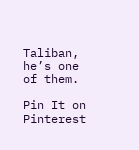Taliban, he’s one of them.

Pin It on Pinterest